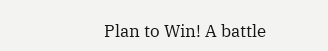Plan to Win! A battle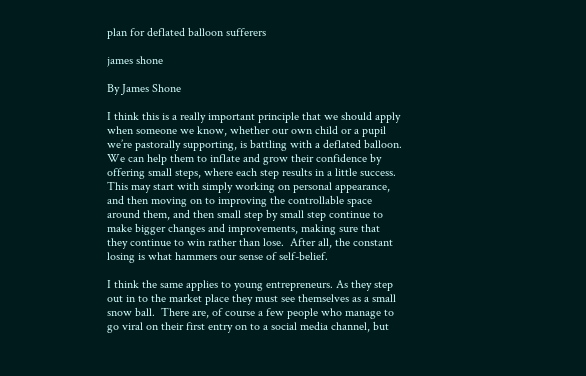plan for deflated balloon sufferers

james shone

By James Shone

I think this is a really important principle that we should apply when someone we know, whether our own child or a pupil we’re pastorally supporting, is battling with a deflated balloon.  We can help them to inflate and grow their confidence by offering small steps, where each step results in a little success. This may start with simply working on personal appearance, and then moving on to improving the controllable space around them, and then small step by small step continue to make bigger changes and improvements, making sure that they continue to win rather than lose.  After all, the constant losing is what hammers our sense of self-belief.

I think the same applies to young entrepreneurs. As they step out in to the market place they must see themselves as a small snow ball.  There are, of course a few people who manage to go viral on their first entry on to a social media channel, but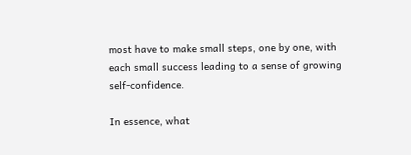most have to make small steps, one by one, with each small success leading to a sense of growing self-confidence.

In essence, what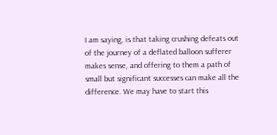I am saying, is that taking crushing defeats out of the journey of a deflated balloon sufferer makes sense, and offering to them a path of small but significant successes can make all the difference. We may have to start this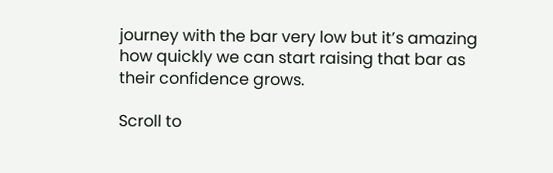journey with the bar very low but it’s amazing how quickly we can start raising that bar as their confidence grows.

Scroll to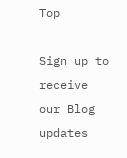Top

Sign up to receive our Blog updates